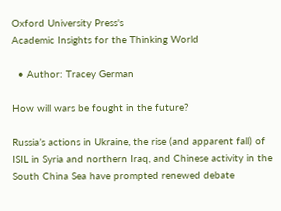Oxford University Press's
Academic Insights for the Thinking World

  • Author: Tracey German

How will wars be fought in the future?

Russia’s actions in Ukraine, the rise (and apparent fall) of ISIL in Syria and northern Iraq, and Chinese activity in the South China Sea have prompted renewed debate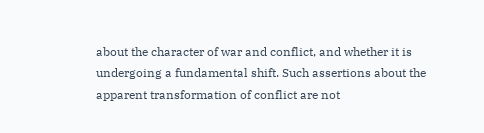about the character of war and conflict, and whether it is undergoing a fundamental shift. Such assertions about the apparent transformation of conflict are not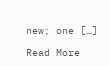new; one […]

Read More